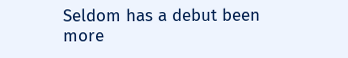Seldom has a debut been more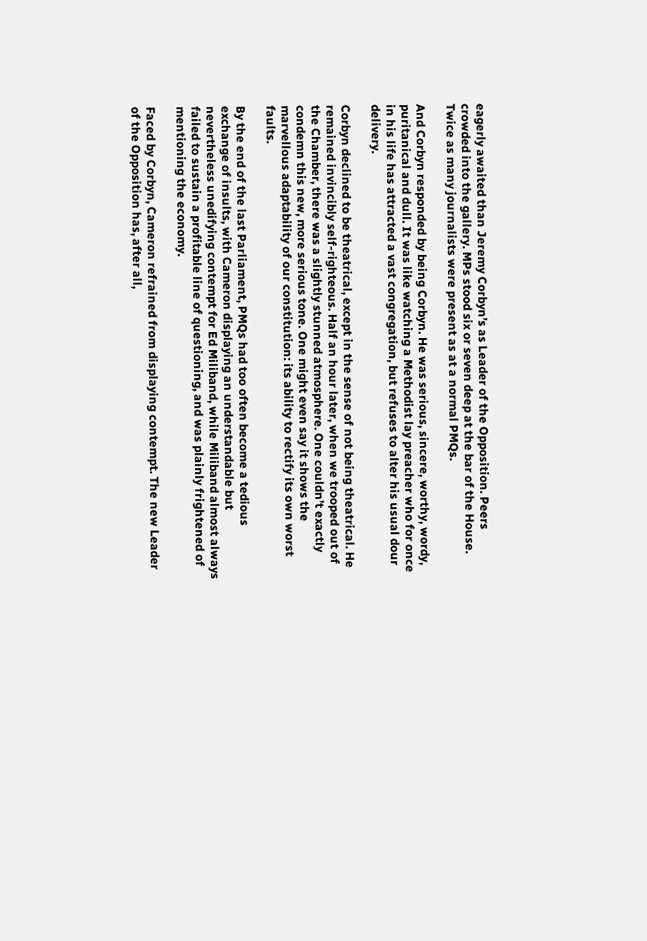eagerly awaited than Jeremy Corbyn’s as Leader of the Opposition. Peers crowded into the gallery. MPs stood six or seven deep at the bar of the House. Twice as many journalists were present as at a normal PMQs.

And Corbyn responded by being Corbyn. He was serious, sincere, worthy, wordy, puritanical and dull. It was like watching a Methodist lay preacher who for once in his life has attracted a vast congregation, but refuses to alter his usual dour delivery.

Corbyn declined to be theatrical, except in the sense of not being theatrical. He remained invincibly self-righteous. Half an hour later, when we trooped out of the Chamber, there was a slightly stunned atmosphere. One couldn’t exactly condemn this new, more serious tone. One might even say it shows the marvellous adaptability of our constitution: its ability to rectify its own worst faults.

By the end of the last Parliament, PMQs had too often become a tedious exchange of insults, with Cameron displaying an understandable but nevertheless unedifying contempt for Ed Miliband, while Miliband almost always failed to sustain a profitable line of questioning, and was plainly frightened of mentioning the economy.

Faced by Corbyn, Cameron refrained from displaying contempt. The new Leader of the Opposition has, after all,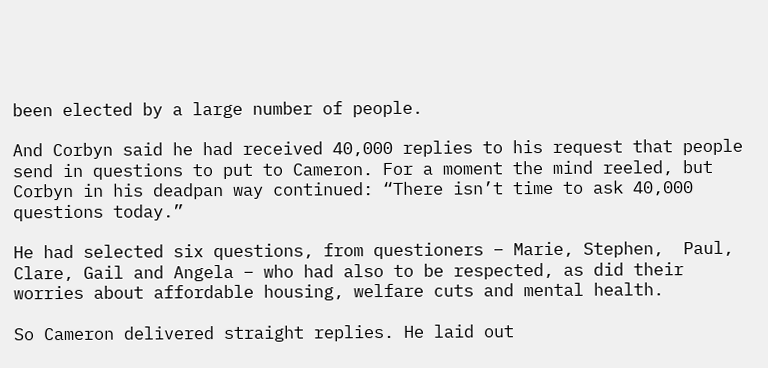been elected by a large number of people.

And Corbyn said he had received 40,000 replies to his request that people send in questions to put to Cameron. For a moment the mind reeled, but Corbyn in his deadpan way continued: “There isn’t time to ask 40,000 questions today.”

He had selected six questions, from questioners – Marie, Stephen,  Paul, Clare, Gail and Angela – who had also to be respected, as did their worries about affordable housing, welfare cuts and mental health.

So Cameron delivered straight replies. He laid out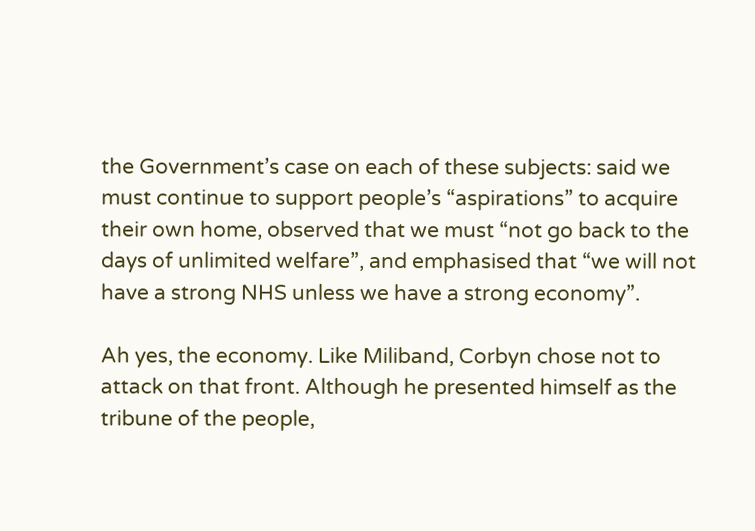the Government’s case on each of these subjects: said we must continue to support people’s “aspirations” to acquire their own home, observed that we must “not go back to the days of unlimited welfare”, and emphasised that “we will not have a strong NHS unless we have a strong economy”.

Ah yes, the economy. Like Miliband, Corbyn chose not to attack on that front. Although he presented himself as the tribune of the people,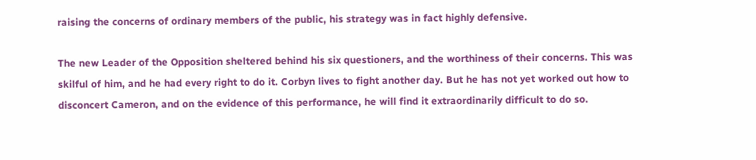raising the concerns of ordinary members of the public, his strategy was in fact highly defensive.

The new Leader of the Opposition sheltered behind his six questioners, and the worthiness of their concerns. This was skilful of him, and he had every right to do it. Corbyn lives to fight another day. But he has not yet worked out how to disconcert Cameron, and on the evidence of this performance, he will find it extraordinarily difficult to do so.